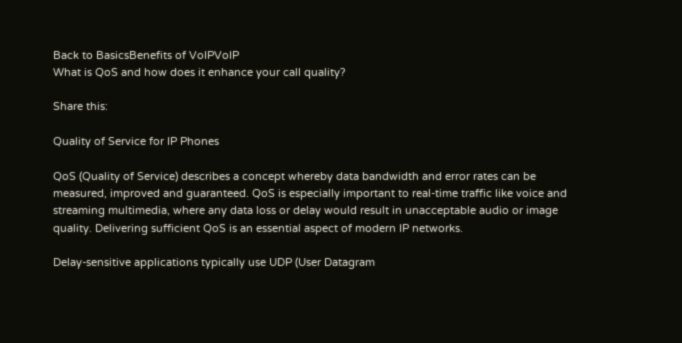Back to BasicsBenefits of VoIPVoIP
What is QoS and how does it enhance your call quality?

Share this:

Quality of Service for IP Phones

QoS (Quality of Service) describes a concept whereby data bandwidth and error rates can be measured, improved and guaranteed. QoS is especially important to real-time traffic like voice and streaming multimedia, where any data loss or delay would result in unacceptable audio or image quality. Delivering sufficient QoS is an essential aspect of modern IP networks.

Delay-sensitive applications typically use UDP (User Datagram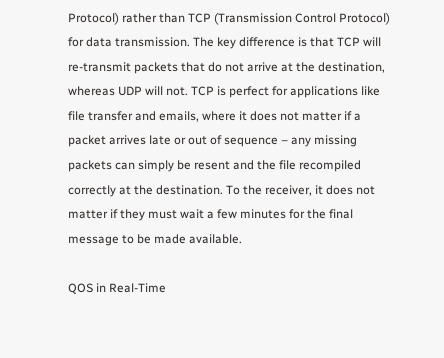Protocol) rather than TCP (Transmission Control Protocol) for data transmission. The key difference is that TCP will re-transmit packets that do not arrive at the destination, whereas UDP will not. TCP is perfect for applications like file transfer and emails, where it does not matter if a packet arrives late or out of sequence – any missing packets can simply be resent and the file recompiled correctly at the destination. To the receiver, it does not matter if they must wait a few minutes for the final message to be made available.

QOS in Real-Time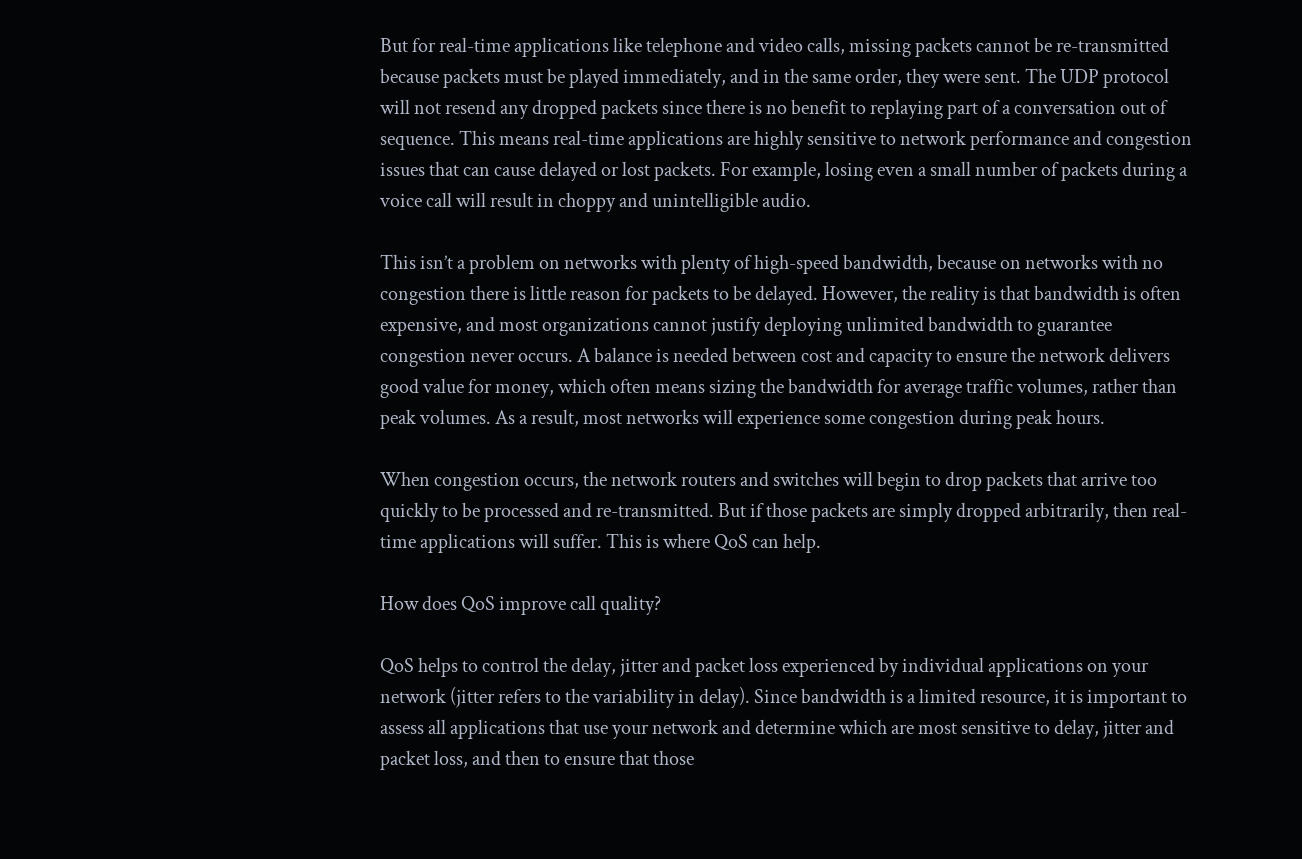But for real-time applications like telephone and video calls, missing packets cannot be re-transmitted because packets must be played immediately, and in the same order, they were sent. The UDP protocol will not resend any dropped packets since there is no benefit to replaying part of a conversation out of sequence. This means real-time applications are highly sensitive to network performance and congestion issues that can cause delayed or lost packets. For example, losing even a small number of packets during a voice call will result in choppy and unintelligible audio.

This isn’t a problem on networks with plenty of high-speed bandwidth, because on networks with no congestion there is little reason for packets to be delayed. However, the reality is that bandwidth is often expensive, and most organizations cannot justify deploying unlimited bandwidth to guarantee congestion never occurs. A balance is needed between cost and capacity to ensure the network delivers good value for money, which often means sizing the bandwidth for average traffic volumes, rather than peak volumes. As a result, most networks will experience some congestion during peak hours.

When congestion occurs, the network routers and switches will begin to drop packets that arrive too quickly to be processed and re-transmitted. But if those packets are simply dropped arbitrarily, then real-time applications will suffer. This is where QoS can help.

How does QoS improve call quality?

QoS helps to control the delay, jitter and packet loss experienced by individual applications on your network (jitter refers to the variability in delay). Since bandwidth is a limited resource, it is important to assess all applications that use your network and determine which are most sensitive to delay, jitter and packet loss, and then to ensure that those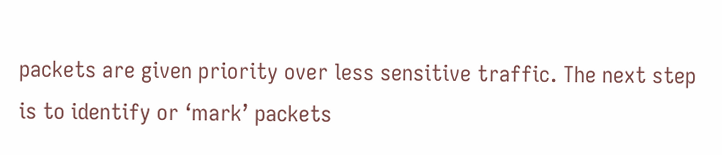packets are given priority over less sensitive traffic. The next step is to identify or ‘mark’ packets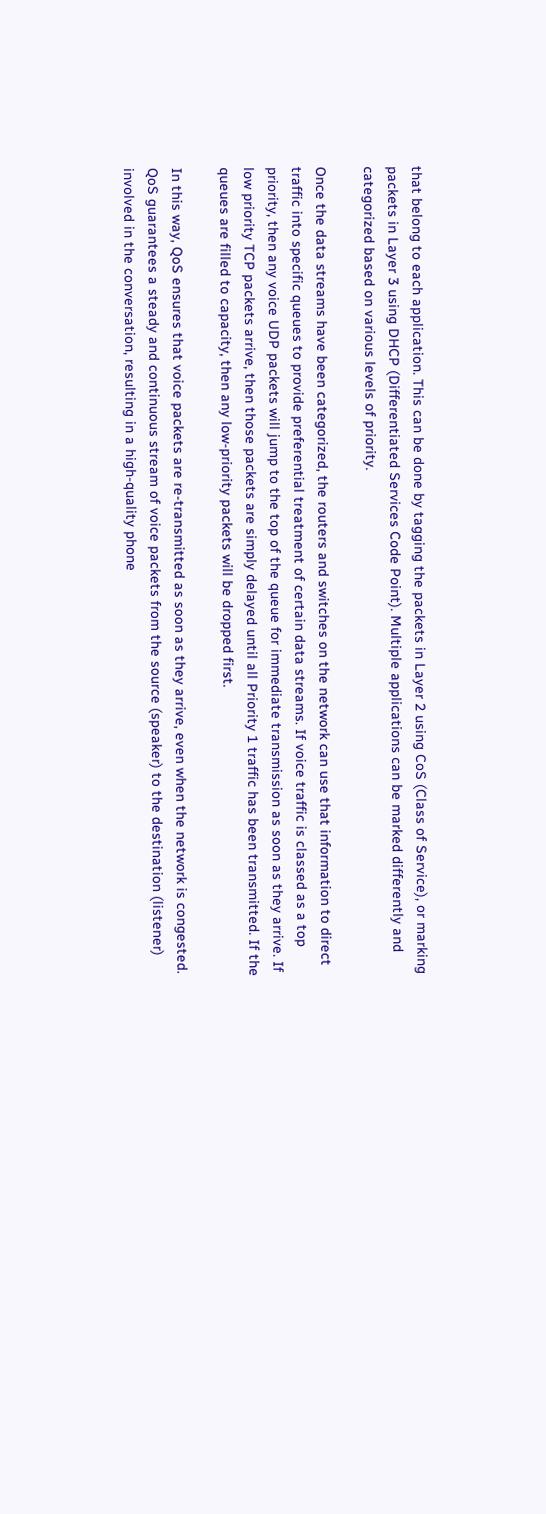that belong to each application. This can be done by tagging the packets in Layer 2 using CoS (Class of Service), or marking packets in Layer 3 using DHCP (Differentiated Services Code Point). Multiple applications can be marked differently and categorized based on various levels of priority.

Once the data streams have been categorized, the routers and switches on the network can use that information to direct traffic into specific queues to provide preferential treatment of certain data streams. If voice traffic is classed as a top priority, then any voice UDP packets will jump to the top of the queue for immediate transmission as soon as they arrive. If low priority TCP packets arrive, then those packets are simply delayed until all Priority 1 traffic has been transmitted. If the queues are filled to capacity, then any low-priority packets will be dropped first.

In this way, QoS ensures that voice packets are re-transmitted as soon as they arrive, even when the network is congested. QoS guarantees a steady and continuous stream of voice packets from the source (speaker) to the destination (listener) involved in the conversation, resulting in a high-quality phone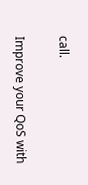call.

Improve your QoS with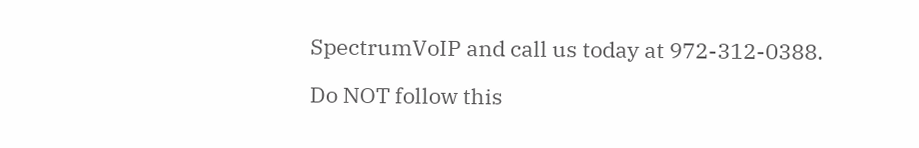SpectrumVoIP and call us today at 972-312-0388.

Do NOT follow this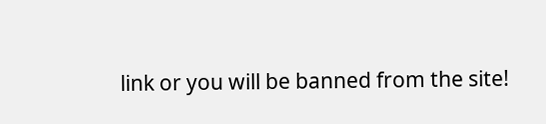link or you will be banned from the site!